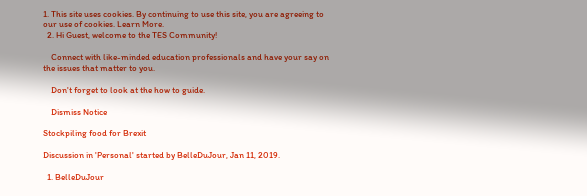1. This site uses cookies. By continuing to use this site, you are agreeing to our use of cookies. Learn More.
  2. Hi Guest, welcome to the TES Community!

    Connect with like-minded education professionals and have your say on the issues that matter to you.

    Don't forget to look at the how to guide.

    Dismiss Notice

Stockpiling food for Brexit

Discussion in 'Personal' started by BelleDuJour, Jan 11, 2019.

  1. BelleDuJour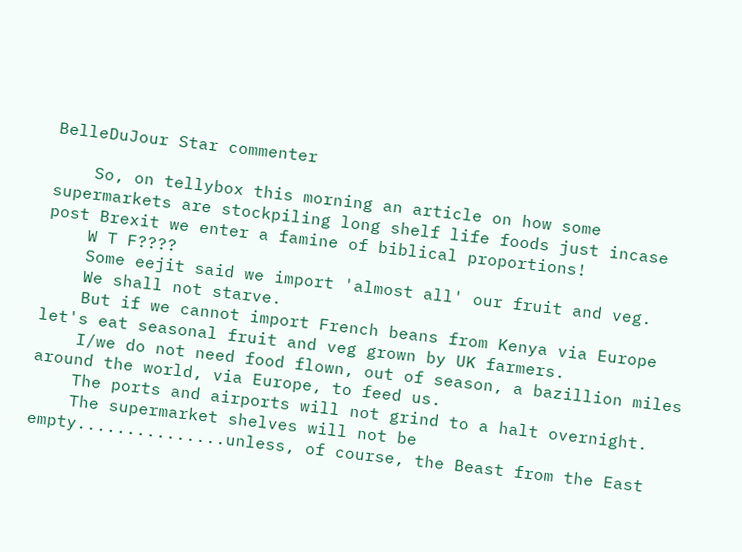BelleDuJour Star commenter

    So, on tellybox this morning an article on how some supermarkets are stockpiling long shelf life foods just incase post Brexit we enter a famine of biblical proportions!
    W T F????
    Some eejit said we import 'almost all' our fruit and veg.
    We shall not starve.
    But if we cannot import French beans from Kenya via Europe let's eat seasonal fruit and veg grown by UK farmers.
    I/we do not need food flown, out of season, a bazillion miles around the world, via Europe, to feed us.
    The ports and airports will not grind to a halt overnight.
    The supermarket shelves will not be empty...............unless, of course, the Beast from the East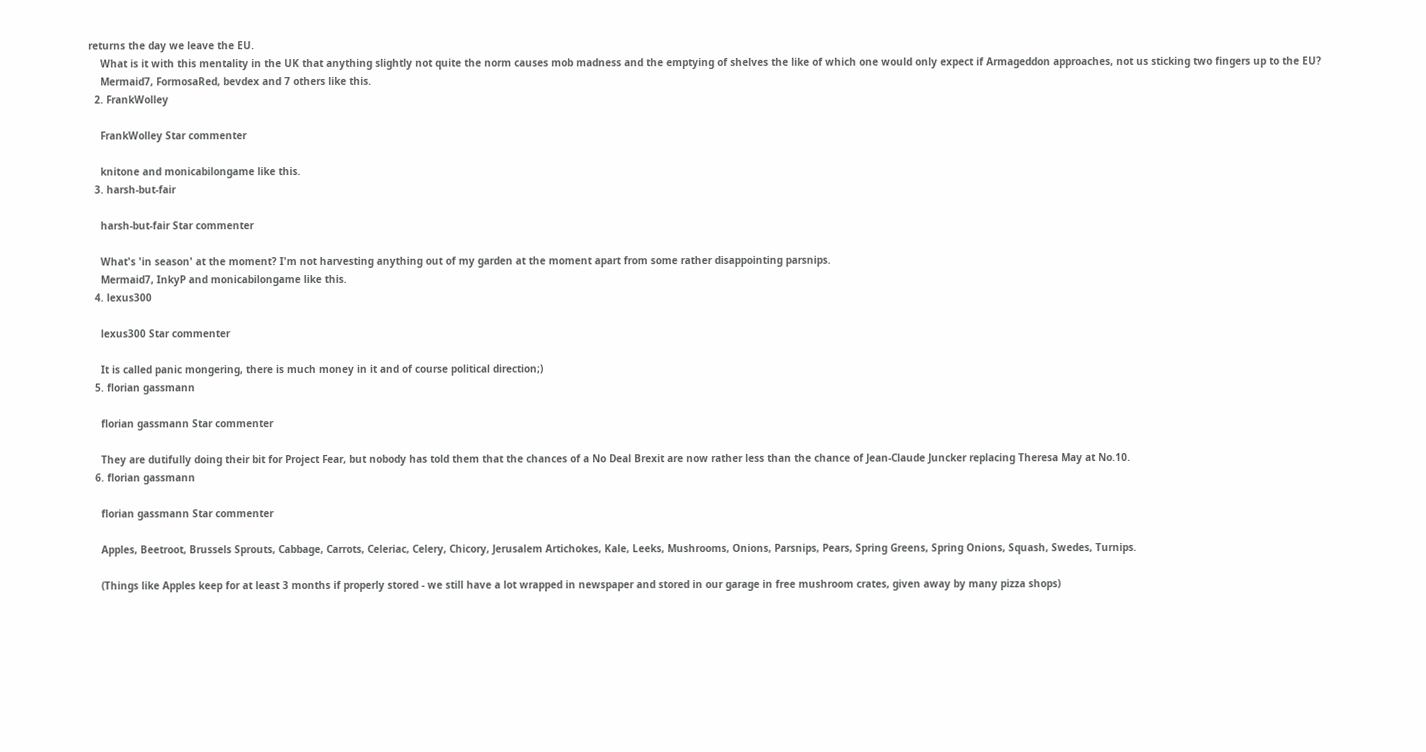returns the day we leave the EU.
    What is it with this mentality in the UK that anything slightly not quite the norm causes mob madness and the emptying of shelves the like of which one would only expect if Armageddon approaches, not us sticking two fingers up to the EU?
    Mermaid7, FormosaRed, bevdex and 7 others like this.
  2. FrankWolley

    FrankWolley Star commenter

    knitone and monicabilongame like this.
  3. harsh-but-fair

    harsh-but-fair Star commenter

    What's 'in season' at the moment? I'm not harvesting anything out of my garden at the moment apart from some rather disappointing parsnips.
    Mermaid7, InkyP and monicabilongame like this.
  4. lexus300

    lexus300 Star commenter

    It is called panic mongering, there is much money in it and of course political direction;)
  5. florian gassmann

    florian gassmann Star commenter

    They are dutifully doing their bit for Project Fear, but nobody has told them that the chances of a No Deal Brexit are now rather less than the chance of Jean-Claude Juncker replacing Theresa May at No.10.
  6. florian gassmann

    florian gassmann Star commenter

    Apples, Beetroot, Brussels Sprouts, Cabbage, Carrots, Celeriac, Celery, Chicory, Jerusalem Artichokes, Kale, Leeks, Mushrooms, Onions, Parsnips, Pears, Spring Greens, Spring Onions, Squash, Swedes, Turnips.

    (Things like Apples keep for at least 3 months if properly stored - we still have a lot wrapped in newspaper and stored in our garage in free mushroom crates, given away by many pizza shops)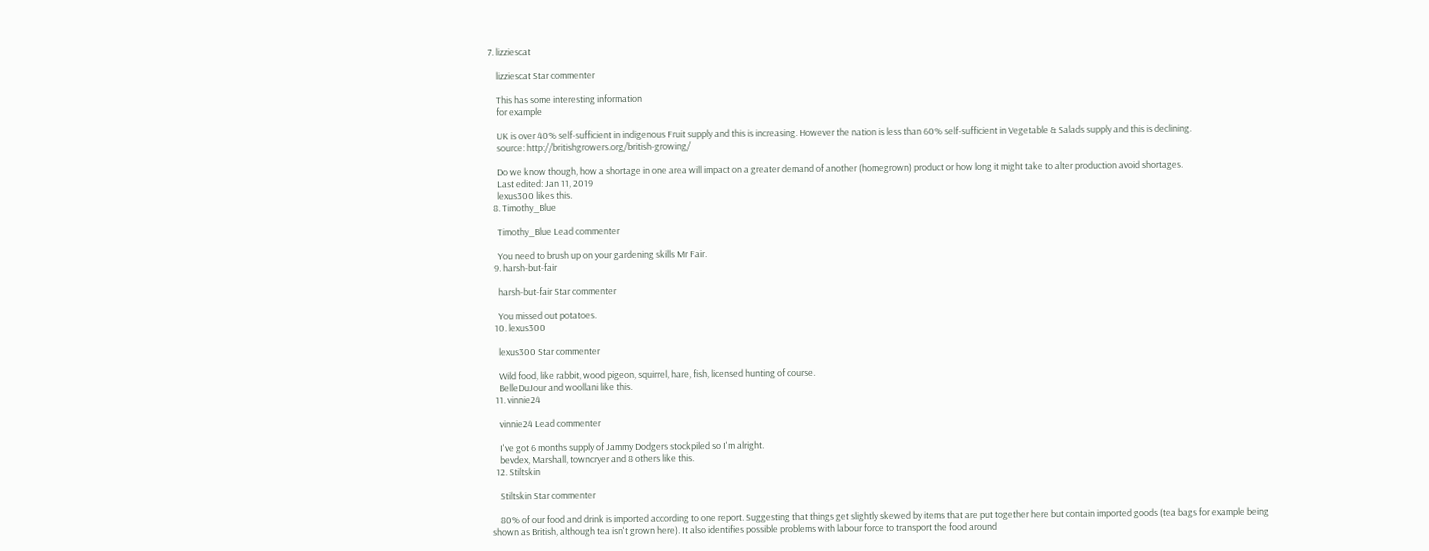7. lizziescat

    lizziescat Star commenter

    This has some interesting information
    for example

    UK is over 40% self-sufficient in indigenous Fruit supply and this is increasing. However the nation is less than 60% self-sufficient in Vegetable & Salads supply and this is declining.
    source: http://britishgrowers.org/british-growing/

    Do we know though, how a shortage in one area will impact on a greater demand of another (homegrown) product or how long it might take to alter production avoid shortages.
    Last edited: Jan 11, 2019
    lexus300 likes this.
  8. Timothy_Blue

    Timothy_Blue Lead commenter

    You need to brush up on your gardening skills Mr Fair.
  9. harsh-but-fair

    harsh-but-fair Star commenter

    You missed out potatoes.
  10. lexus300

    lexus300 Star commenter

    Wild food, like rabbit, wood pigeon, squirrel, hare, fish, licensed hunting of course.
    BelleDuJour and woollani like this.
  11. vinnie24

    vinnie24 Lead commenter

    I've got 6 months supply of Jammy Dodgers stockpiled so I'm alright.
    bevdex, Marshall, towncryer and 8 others like this.
  12. Stiltskin

    Stiltskin Star commenter

    80% of our food and drink is imported according to one report. Suggesting that things get slightly skewed by items that are put together here but contain imported goods (tea bags for example being shown as British, although tea isn't grown here). It also identifies possible problems with labour force to transport the food around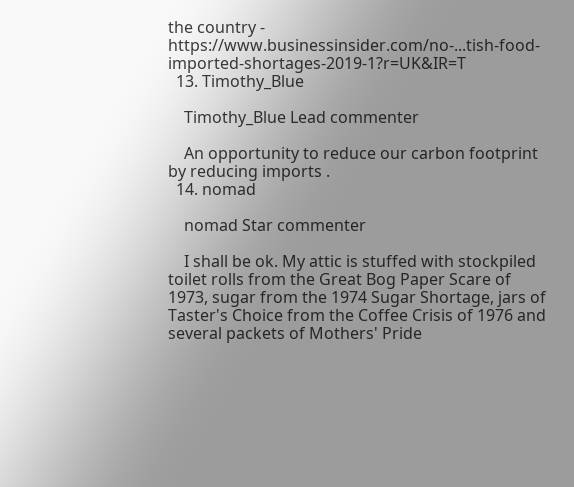the country - https://www.businessinsider.com/no-...tish-food-imported-shortages-2019-1?r=UK&IR=T
  13. Timothy_Blue

    Timothy_Blue Lead commenter

    An opportunity to reduce our carbon footprint by reducing imports .
  14. nomad

    nomad Star commenter

    I shall be ok. My attic is stuffed with stockpiled toilet rolls from the Great Bog Paper Scare of 1973, sugar from the 1974 Sugar Shortage, jars of Taster's Choice from the Coffee Crisis of 1976 and several packets of Mothers' Pride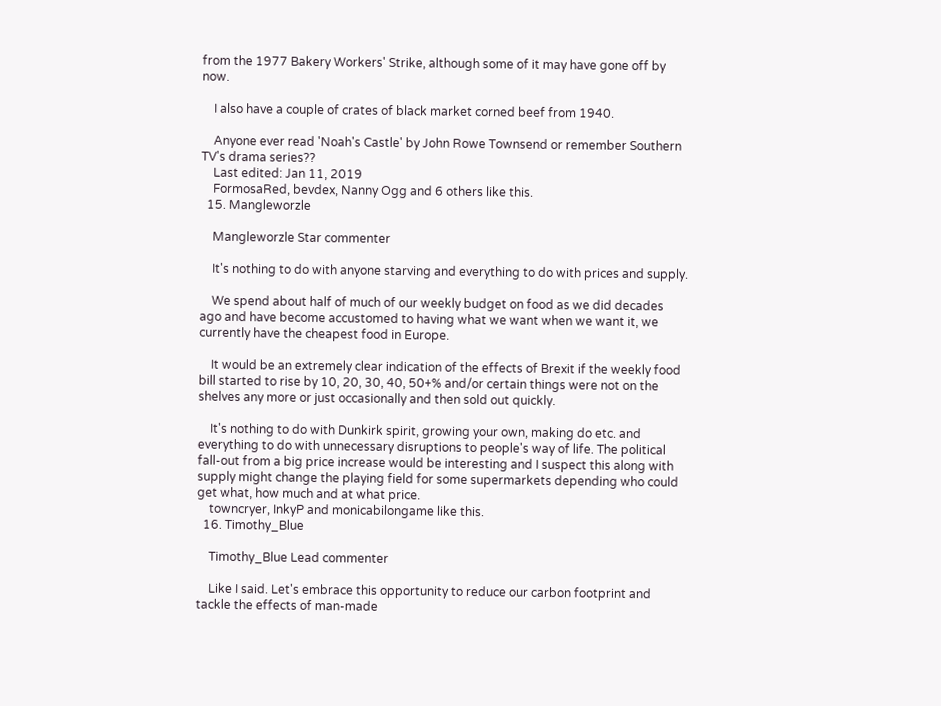from the 1977 Bakery Workers' Strike, although some of it may have gone off by now.

    I also have a couple of crates of black market corned beef from 1940.

    Anyone ever read 'Noah's Castle' by John Rowe Townsend or remember Southern TV's drama series??
    Last edited: Jan 11, 2019
    FormosaRed, bevdex, Nanny Ogg and 6 others like this.
  15. Mangleworzle

    Mangleworzle Star commenter

    It's nothing to do with anyone starving and everything to do with prices and supply.

    We spend about half of much of our weekly budget on food as we did decades ago and have become accustomed to having what we want when we want it, we currently have the cheapest food in Europe.

    It would be an extremely clear indication of the effects of Brexit if the weekly food bill started to rise by 10, 20, 30, 40, 50+% and/or certain things were not on the shelves any more or just occasionally and then sold out quickly.

    It's nothing to do with Dunkirk spirit, growing your own, making do etc. and everything to do with unnecessary disruptions to people's way of life. The political fall-out from a big price increase would be interesting and I suspect this along with supply might change the playing field for some supermarkets depending who could get what, how much and at what price.
    towncryer, InkyP and monicabilongame like this.
  16. Timothy_Blue

    Timothy_Blue Lead commenter

    Like I said. Let's embrace this opportunity to reduce our carbon footprint and tackle the effects of man-made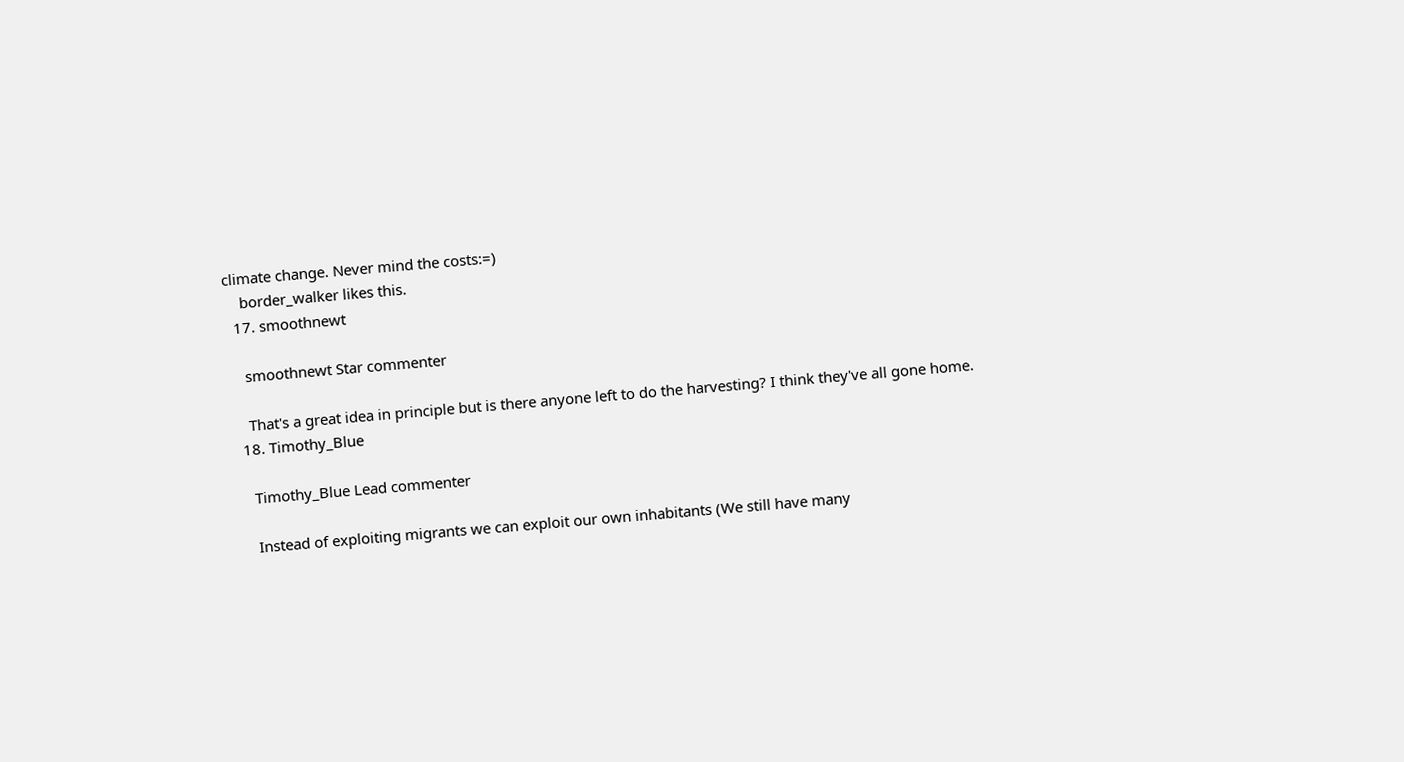climate change. Never mind the costs:=)
    border_walker likes this.
  17. smoothnewt

    smoothnewt Star commenter

    That's a great idea in principle but is there anyone left to do the harvesting? I think they've all gone home.
  18. Timothy_Blue

    Timothy_Blue Lead commenter

    Instead of exploiting migrants we can exploit our own inhabitants (We still have many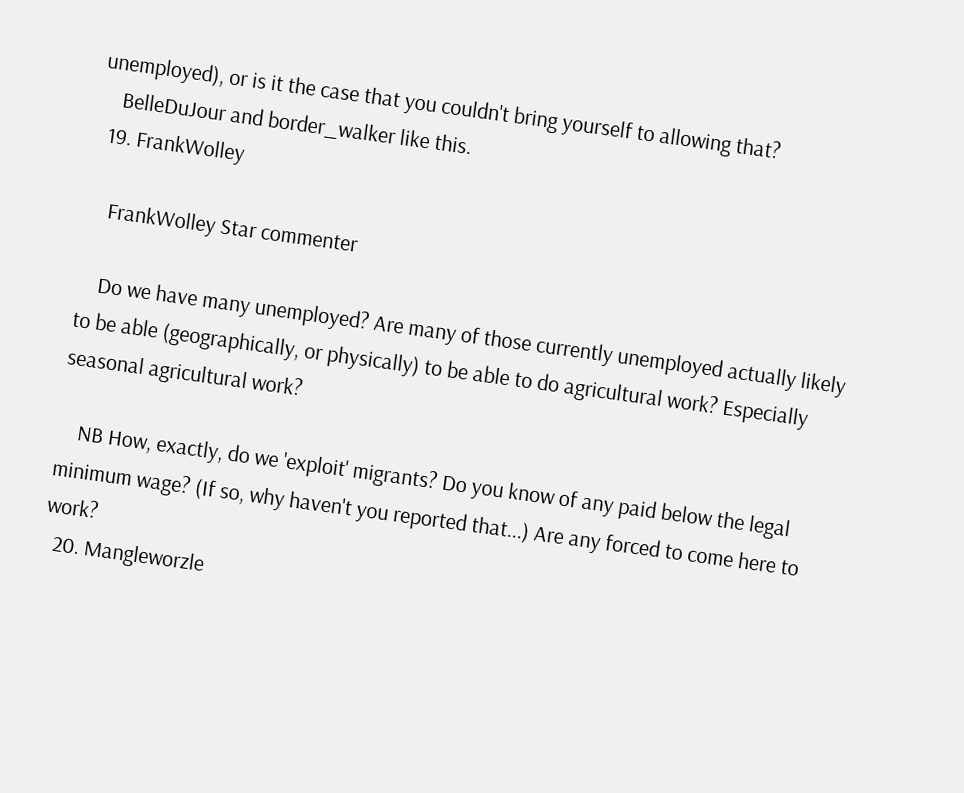unemployed), or is it the case that you couldn't bring yourself to allowing that?
    BelleDuJour and border_walker like this.
  19. FrankWolley

    FrankWolley Star commenter

    Do we have many unemployed? Are many of those currently unemployed actually likely to be able (geographically, or physically) to be able to do agricultural work? Especially seasonal agricultural work?

    NB How, exactly, do we 'exploit' migrants? Do you know of any paid below the legal minimum wage? (If so, why haven't you reported that...) Are any forced to come here to work?
  20. Mangleworzle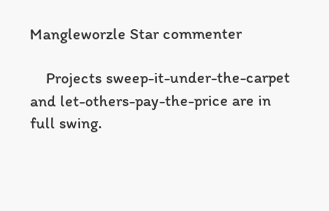Mangleworzle Star commenter

    Projects sweep-it-under-the-carpet and let-others-pay-the-price are in full swing.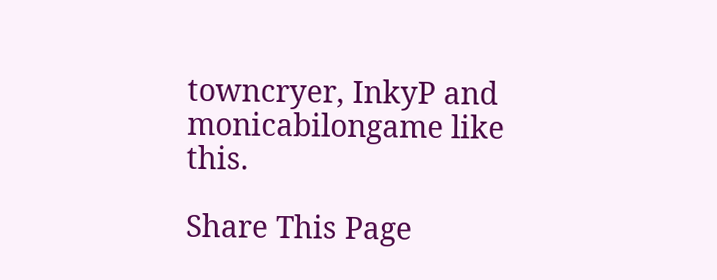towncryer, InkyP and monicabilongame like this.

Share This Page